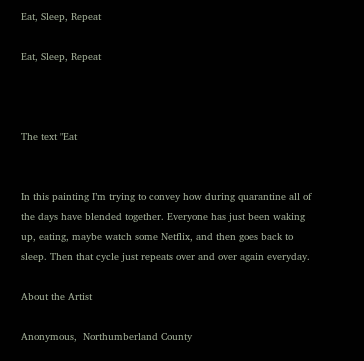Eat, Sleep, Repeat

Eat, Sleep, Repeat



The text "Eat


In this painting I’m trying to convey how during quarantine all of the days have blended together. Everyone has just been waking up, eating, maybe watch some Netflix, and then goes back to sleep. Then that cycle just repeats over and over again everyday.

About the Artist

Anonymous,  Northumberland County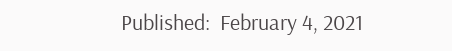Published:  February 4, 2021